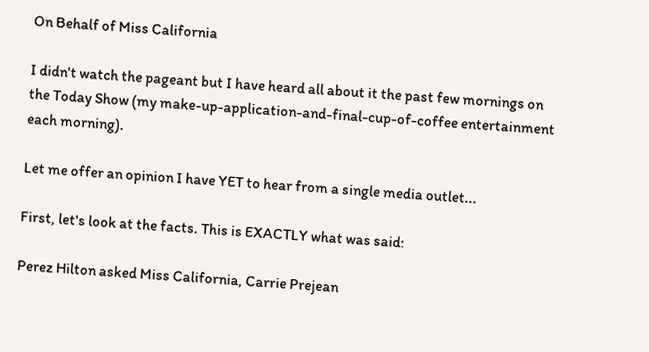On Behalf of Miss California

I didn't watch the pageant but I have heard all about it the past few mornings on the Today Show (my make-up-application-and-final-cup-of-coffee entertainment each morning).

Let me offer an opinion I have YET to hear from a single media outlet...

First, let's look at the facts. This is EXACTLY what was said:

Perez Hilton asked Miss California, Carrie Prejean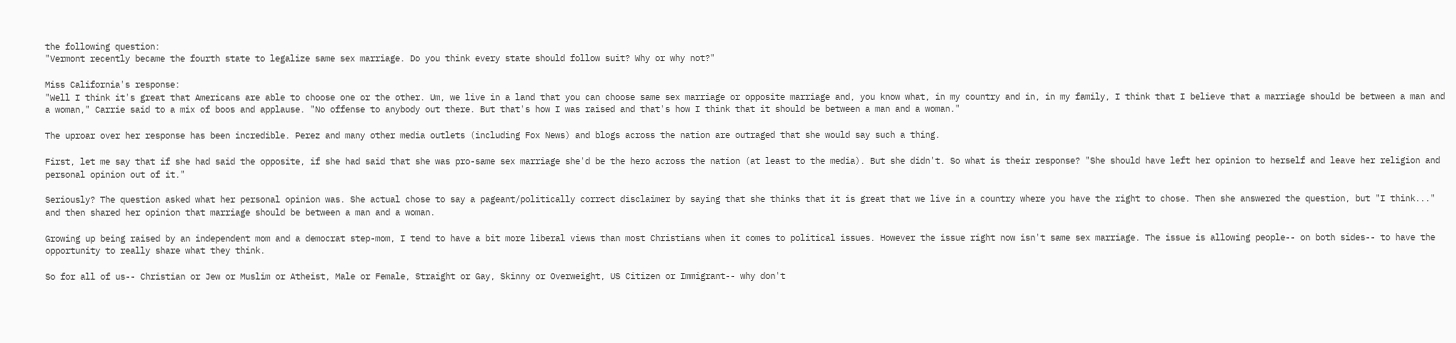the following question:
"Vermont recently became the fourth state to legalize same sex marriage. Do you think every state should follow suit? Why or why not?"

Miss California's response:
"Well I think it's great that Americans are able to choose one or the other. Um, we live in a land that you can choose same sex marriage or opposite marriage and, you know what, in my country and in, in my family, I think that I believe that a marriage should be between a man and a woman," Carrie said to a mix of boos and applause. "No offense to anybody out there. But that's how I was raised and that's how I think that it should be between a man and a woman."

The uproar over her response has been incredible. Perez and many other media outlets (including Fox News) and blogs across the nation are outraged that she would say such a thing.

First, let me say that if she had said the opposite, if she had said that she was pro-same sex marriage she'd be the hero across the nation (at least to the media). But she didn't. So what is their response? "She should have left her opinion to herself and leave her religion and personal opinion out of it."

Seriously? The question asked what her personal opinion was. She actual chose to say a pageant/politically correct disclaimer by saying that she thinks that it is great that we live in a country where you have the right to chose. Then she answered the question, but "I think..." and then shared her opinion that marriage should be between a man and a woman.

Growing up being raised by an independent mom and a democrat step-mom, I tend to have a bit more liberal views than most Christians when it comes to political issues. However the issue right now isn't same sex marriage. The issue is allowing people-- on both sides-- to have the opportunity to really share what they think.

So for all of us-- Christian or Jew or Muslim or Atheist, Male or Female, Straight or Gay, Skinny or Overweight, US Citizen or Immigrant-- why don't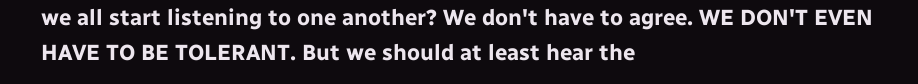we all start listening to one another? We don't have to agree. WE DON'T EVEN HAVE TO BE TOLERANT. But we should at least hear the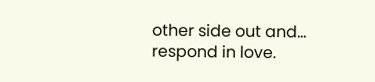other side out and... respond in love.